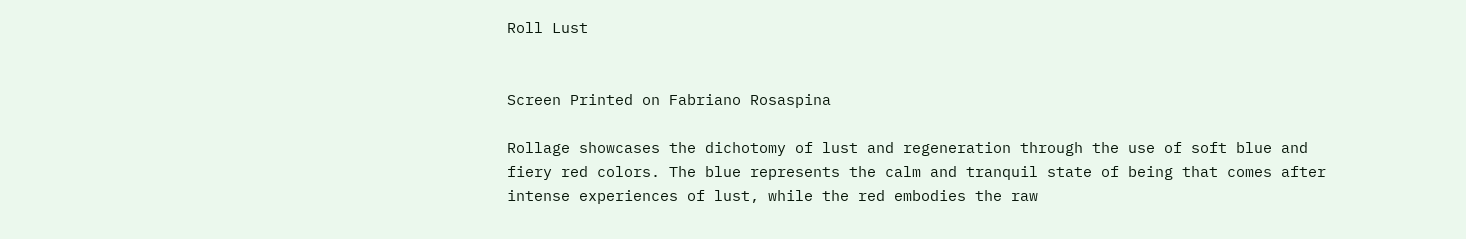Roll Lust


Screen Printed on Fabriano Rosaspina

Rollage showcases the dichotomy of lust and regeneration through the use of soft blue and fiery red colors. The blue represents the calm and tranquil state of being that comes after intense experiences of lust, while the red embodies the raw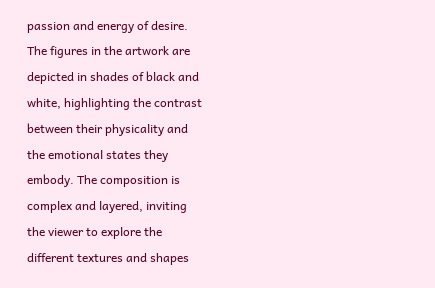passion and energy of desire. The figures in the artwork are depicted in shades of black and white, highlighting the contrast between their physicality and the emotional states they embody. The composition is complex and layered, inviting the viewer to explore the different textures and shapes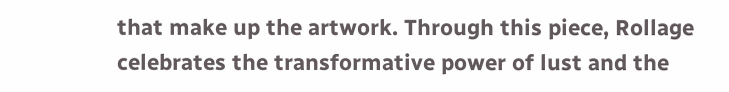that make up the artwork. Through this piece, Rollage celebrates the transformative power of lust and the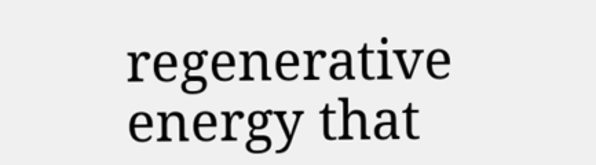regenerative energy that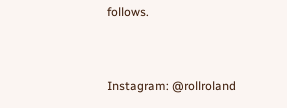follows.


Instagram: @rollroland